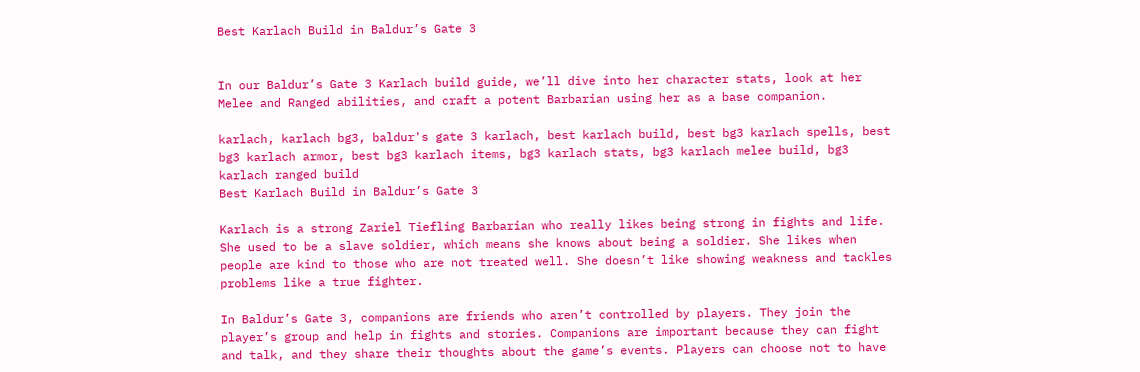Best Karlach Build in Baldur’s Gate 3


In our Baldur’s Gate 3 Karlach build guide, we’ll dive into her character stats, look at her Melee and Ranged abilities, and craft a potent Barbarian using her as a base companion.

karlach, karlach bg3, baldur's gate 3 karlach, best karlach build, best bg3 karlach spells, best bg3 karlach armor, best bg3 karlach items, bg3 karlach stats, bg3 karlach melee build, bg3 karlach ranged build
Best Karlach Build in Baldur’s Gate 3

Karlach is a strong Zariel Tiefling Barbarian who really likes being strong in fights and life. She used to be a slave soldier, which means she knows about being a soldier. She likes when people are kind to those who are not treated well. She doesn’t like showing weakness and tackles problems like a true fighter.

In Baldur’s Gate 3, companions are friends who aren’t controlled by players. They join the player’s group and help in fights and stories. Companions are important because they can fight and talk, and they share their thoughts about the game’s events. Players can choose not to have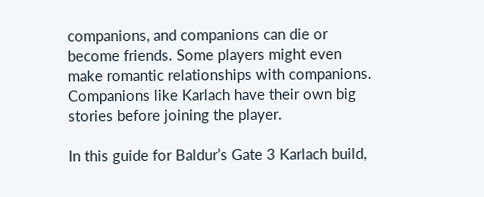companions, and companions can die or become friends. Some players might even make romantic relationships with companions. Companions like Karlach have their own big stories before joining the player.

In this guide for Baldur’s Gate 3 Karlach build,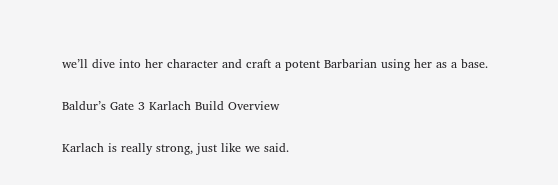we’ll dive into her character and craft a potent Barbarian using her as a base.

Baldur’s Gate 3 Karlach Build Overview

Karlach is really strong, just like we said.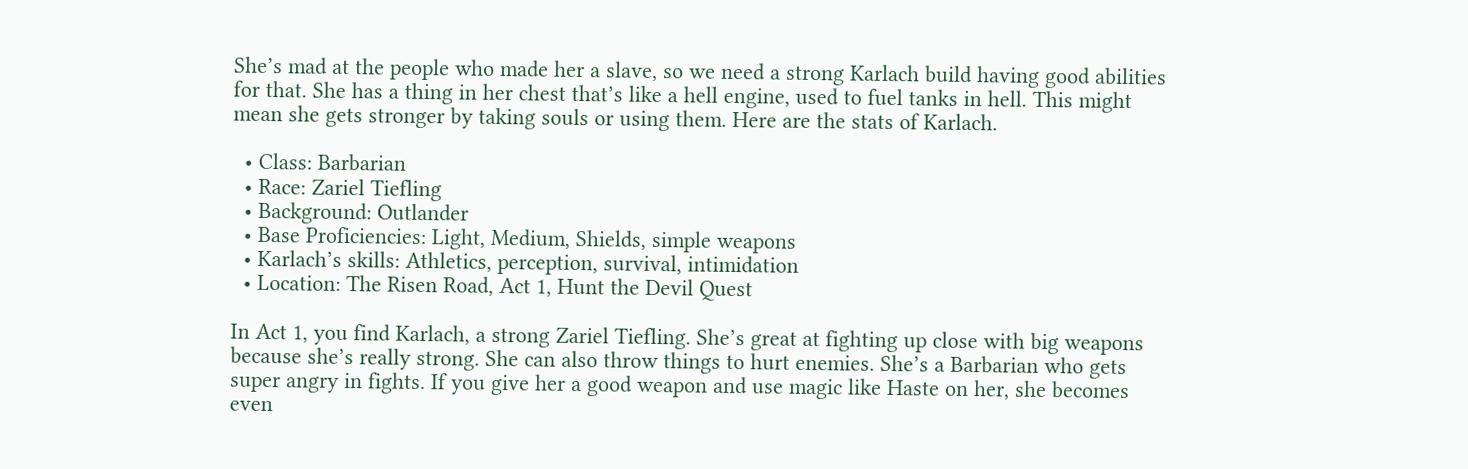She’s mad at the people who made her a slave, so we need a strong Karlach build having good abilities for that. She has a thing in her chest that’s like a hell engine, used to fuel tanks in hell. This might mean she gets stronger by taking souls or using them. Here are the stats of Karlach.

  • Class: Barbarian
  • Race: Zariel Tiefling
  • Background: Outlander
  • Base Proficiencies: Light, Medium, Shields, simple weapons
  • Karlach’s skills: Athletics, perception, survival, intimidation
  • Location: The Risen Road, Act 1, Hunt the Devil Quest

In Act 1, you find Karlach, a strong Zariel Tiefling. She’s great at fighting up close with big weapons because she’s really strong. She can also throw things to hurt enemies. She’s a Barbarian who gets super angry in fights. If you give her a good weapon and use magic like Haste on her, she becomes even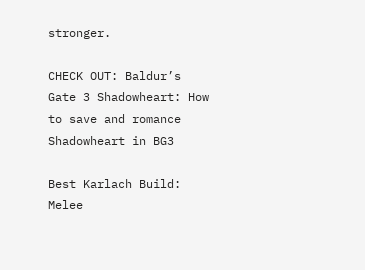stronger.

CHECK OUT: Baldur’s Gate 3 Shadowheart: How to save and romance Shadowheart in BG3

Best Karlach Build: Melee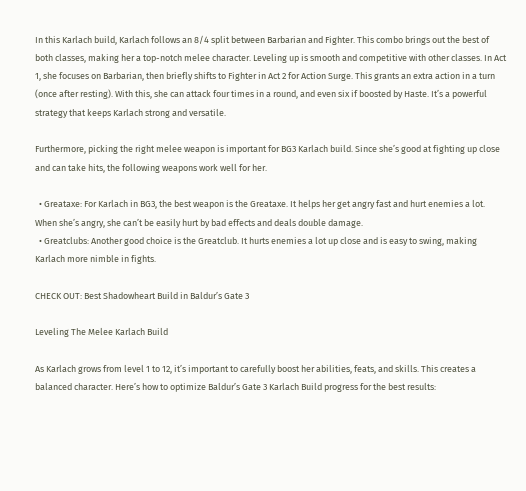In this Karlach build, Karlach follows an 8/4 split between Barbarian and Fighter. This combo brings out the best of both classes, making her a top-notch melee character. Leveling up is smooth and competitive with other classes. In Act 1, she focuses on Barbarian, then briefly shifts to Fighter in Act 2 for Action Surge. This grants an extra action in a turn (once after resting). With this, she can attack four times in a round, and even six if boosted by Haste. It’s a powerful strategy that keeps Karlach strong and versatile.

Furthermore, picking the right melee weapon is important for BG3 Karlach build. Since she’s good at fighting up close and can take hits, the following weapons work well for her.

  • Greataxe: For Karlach in BG3, the best weapon is the Greataxe. It helps her get angry fast and hurt enemies a lot. When she’s angry, she can’t be easily hurt by bad effects and deals double damage.
  • Greatclubs: Another good choice is the Greatclub. It hurts enemies a lot up close and is easy to swing, making Karlach more nimble in fights.

CHECK OUT: Best Shadowheart Build in Baldur’s Gate 3

Leveling The Melee Karlach Build

As Karlach grows from level 1 to 12, it’s important to carefully boost her abilities, feats, and skills. This creates a balanced character. Here’s how to optimize Baldur’s Gate 3 Karlach Build progress for the best results: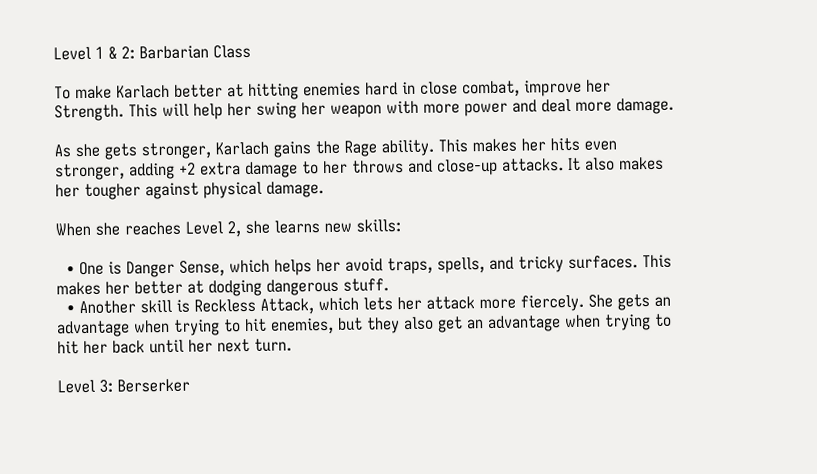Level 1 & 2: Barbarian Class

To make Karlach better at hitting enemies hard in close combat, improve her Strength. This will help her swing her weapon with more power and deal more damage.

As she gets stronger, Karlach gains the Rage ability. This makes her hits even stronger, adding +2 extra damage to her throws and close-up attacks. It also makes her tougher against physical damage.

When she reaches Level 2, she learns new skills:

  • One is Danger Sense, which helps her avoid traps, spells, and tricky surfaces. This makes her better at dodging dangerous stuff.
  • Another skill is Reckless Attack, which lets her attack more fiercely. She gets an advantage when trying to hit enemies, but they also get an advantage when trying to hit her back until her next turn.

Level 3: Berserker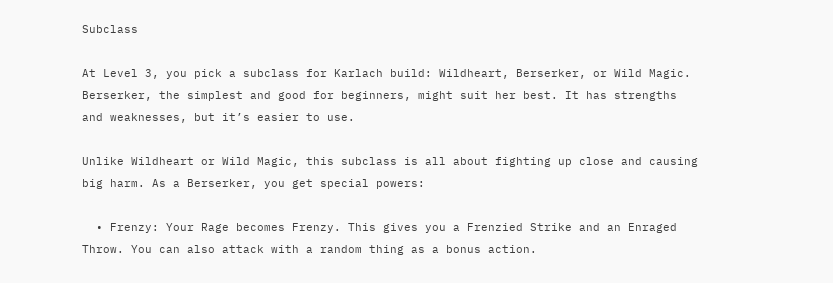Subclass

At Level 3, you pick a subclass for Karlach build: Wildheart, Berserker, or Wild Magic. Berserker, the simplest and good for beginners, might suit her best. It has strengths and weaknesses, but it’s easier to use.

Unlike Wildheart or Wild Magic, this subclass is all about fighting up close and causing big harm. As a Berserker, you get special powers:

  • Frenzy: Your Rage becomes Frenzy. This gives you a Frenzied Strike and an Enraged Throw. You can also attack with a random thing as a bonus action.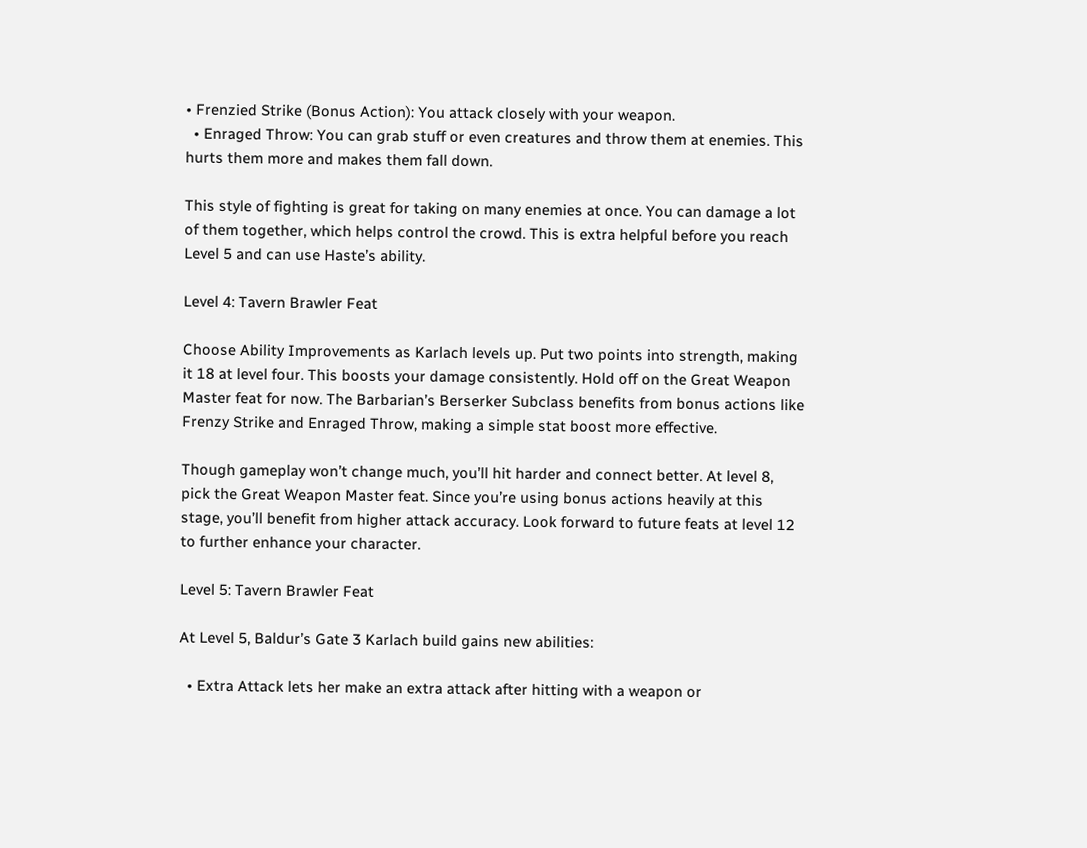• Frenzied Strike (Bonus Action): You attack closely with your weapon.
  • Enraged Throw: You can grab stuff or even creatures and throw them at enemies. This hurts them more and makes them fall down.

This style of fighting is great for taking on many enemies at once. You can damage a lot of them together, which helps control the crowd. This is extra helpful before you reach Level 5 and can use Haste’s ability.

Level 4: Tavern Brawler Feat

Choose Ability Improvements as Karlach levels up. Put two points into strength, making it 18 at level four. This boosts your damage consistently. Hold off on the Great Weapon Master feat for now. The Barbarian’s Berserker Subclass benefits from bonus actions like Frenzy Strike and Enraged Throw, making a simple stat boost more effective.

Though gameplay won’t change much, you’ll hit harder and connect better. At level 8, pick the Great Weapon Master feat. Since you’re using bonus actions heavily at this stage, you’ll benefit from higher attack accuracy. Look forward to future feats at level 12 to further enhance your character.

Level 5: Tavern Brawler Feat

At Level 5, Baldur’s Gate 3 Karlach build gains new abilities:

  • Extra Attack lets her make an extra attack after hitting with a weapon or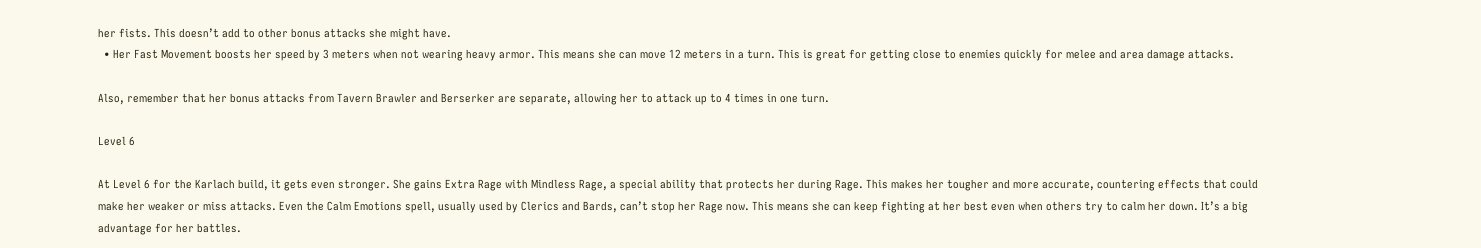her fists. This doesn’t add to other bonus attacks she might have.
  • Her Fast Movement boosts her speed by 3 meters when not wearing heavy armor. This means she can move 12 meters in a turn. This is great for getting close to enemies quickly for melee and area damage attacks.

Also, remember that her bonus attacks from Tavern Brawler and Berserker are separate, allowing her to attack up to 4 times in one turn.

Level 6

At Level 6 for the Karlach build, it gets even stronger. She gains Extra Rage with Mindless Rage, a special ability that protects her during Rage. This makes her tougher and more accurate, countering effects that could make her weaker or miss attacks. Even the Calm Emotions spell, usually used by Clerics and Bards, can’t stop her Rage now. This means she can keep fighting at her best even when others try to calm her down. It’s a big advantage for her battles.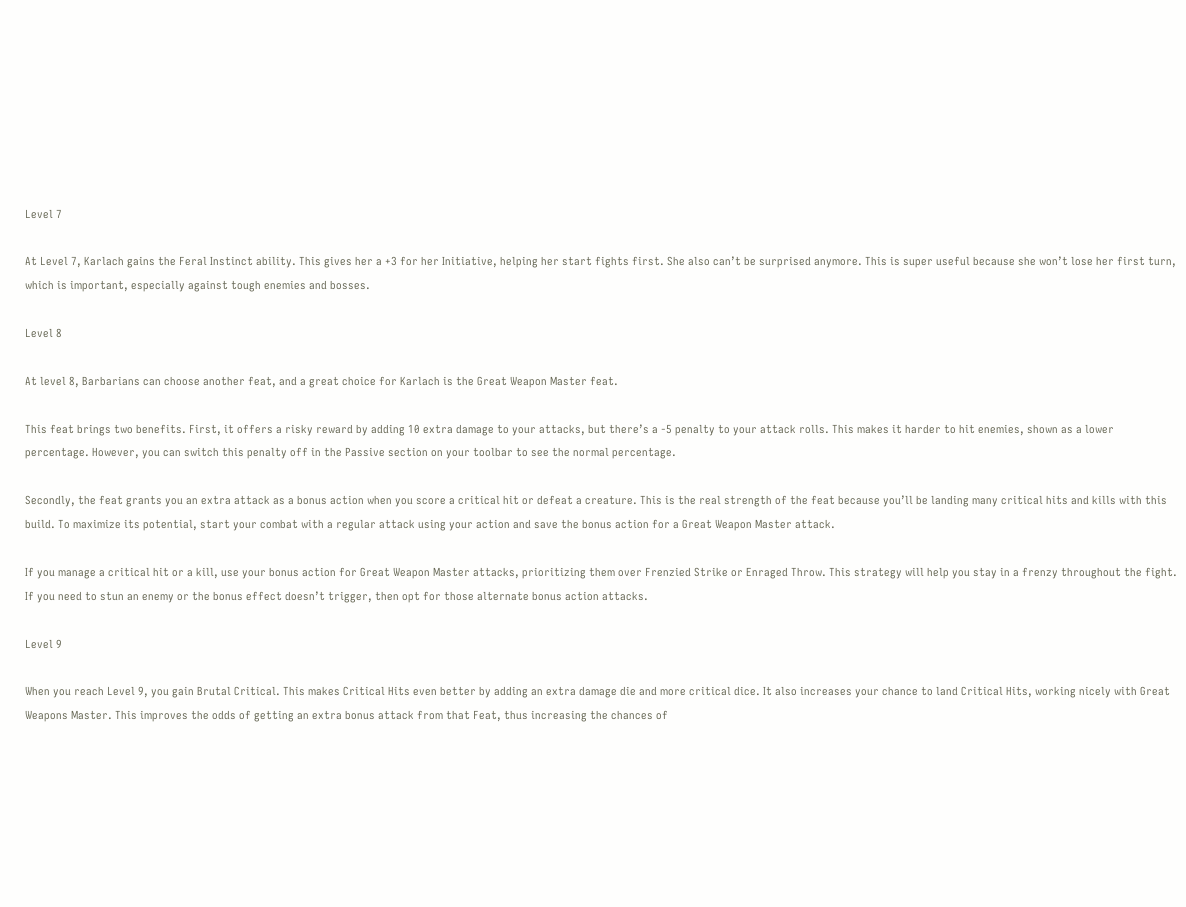Level 7

At Level 7, Karlach gains the Feral Instinct ability. This gives her a +3 for her Initiative, helping her start fights first. She also can’t be surprised anymore. This is super useful because she won’t lose her first turn, which is important, especially against tough enemies and bosses.

Level 8

At level 8, Barbarians can choose another feat, and a great choice for Karlach is the Great Weapon Master feat.

This feat brings two benefits. First, it offers a risky reward by adding 10 extra damage to your attacks, but there’s a -5 penalty to your attack rolls. This makes it harder to hit enemies, shown as a lower percentage. However, you can switch this penalty off in the Passive section on your toolbar to see the normal percentage.

Secondly, the feat grants you an extra attack as a bonus action when you score a critical hit or defeat a creature. This is the real strength of the feat because you’ll be landing many critical hits and kills with this build. To maximize its potential, start your combat with a regular attack using your action and save the bonus action for a Great Weapon Master attack.

If you manage a critical hit or a kill, use your bonus action for Great Weapon Master attacks, prioritizing them over Frenzied Strike or Enraged Throw. This strategy will help you stay in a frenzy throughout the fight. If you need to stun an enemy or the bonus effect doesn’t trigger, then opt for those alternate bonus action attacks.

Level 9

When you reach Level 9, you gain Brutal Critical. This makes Critical Hits even better by adding an extra damage die and more critical dice. It also increases your chance to land Critical Hits, working nicely with Great Weapons Master. This improves the odds of getting an extra bonus attack from that Feat, thus increasing the chances of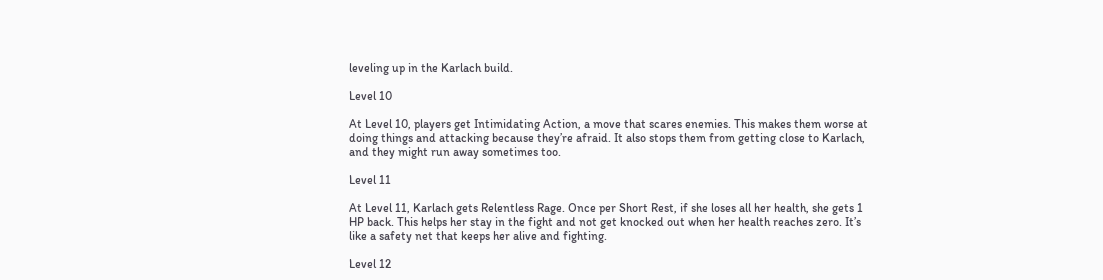leveling up in the Karlach build.

Level 10

At Level 10, players get Intimidating Action, a move that scares enemies. This makes them worse at doing things and attacking because they’re afraid. It also stops them from getting close to Karlach, and they might run away sometimes too.

Level 11

At Level 11, Karlach gets Relentless Rage. Once per Short Rest, if she loses all her health, she gets 1 HP back. This helps her stay in the fight and not get knocked out when her health reaches zero. It’s like a safety net that keeps her alive and fighting.

Level 12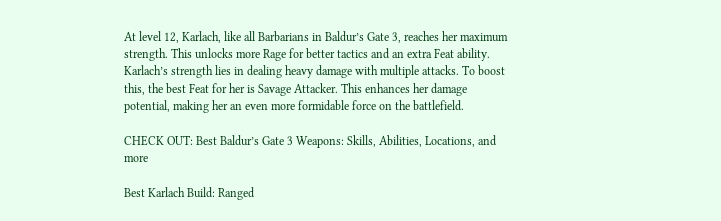At level 12, Karlach, like all Barbarians in Baldur’s Gate 3, reaches her maximum strength. This unlocks more Rage for better tactics and an extra Feat ability. Karlach’s strength lies in dealing heavy damage with multiple attacks. To boost this, the best Feat for her is Savage Attacker. This enhances her damage potential, making her an even more formidable force on the battlefield.

CHECK OUT: Best Baldur’s Gate 3 Weapons: Skills, Abilities, Locations, and more

Best Karlach Build: Ranged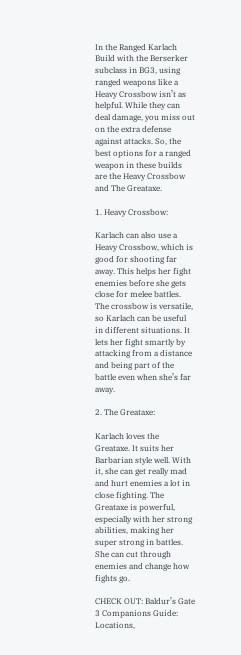In the Ranged Karlach Build with the Berserker subclass in BG3, using ranged weapons like a Heavy Crossbow isn’t as helpful. While they can deal damage, you miss out on the extra defense against attacks. So, the best options for a ranged weapon in these builds are the Heavy Crossbow and The Greataxe.

1. Heavy Crossbow:

Karlach can also use a Heavy Crossbow, which is good for shooting far away. This helps her fight enemies before she gets close for melee battles. The crossbow is versatile, so Karlach can be useful in different situations. It lets her fight smartly by attacking from a distance and being part of the battle even when she’s far away.

2. The Greataxe:

Karlach loves the Greataxe. It suits her Barbarian style well. With it, she can get really mad and hurt enemies a lot in close fighting. The Greataxe is powerful, especially with her strong abilities, making her super strong in battles. She can cut through enemies and change how fights go.

CHECK OUT: Baldur’s Gate 3 Companions Guide: Locations,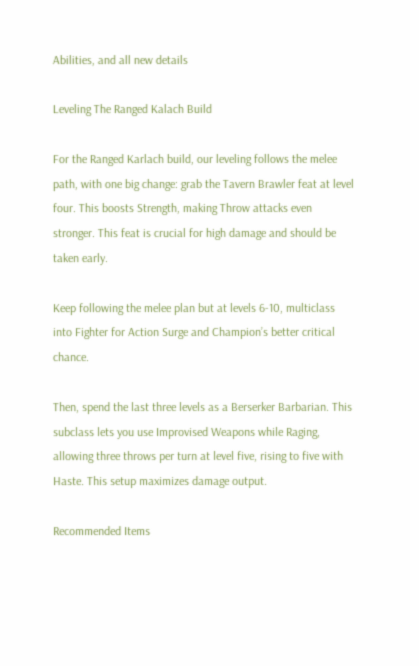Abilities, and all new details

Leveling The Ranged Kalach Build

For the Ranged Karlach build, our leveling follows the melee path, with one big change: grab the Tavern Brawler feat at level four. This boosts Strength, making Throw attacks even stronger. This feat is crucial for high damage and should be taken early.

Keep following the melee plan but at levels 6-10, multiclass into Fighter for Action Surge and Champion’s better critical chance.

Then, spend the last three levels as a Berserker Barbarian. This subclass lets you use Improvised Weapons while Raging, allowing three throws per turn at level five, rising to five with Haste. This setup maximizes damage output.

Recommended Items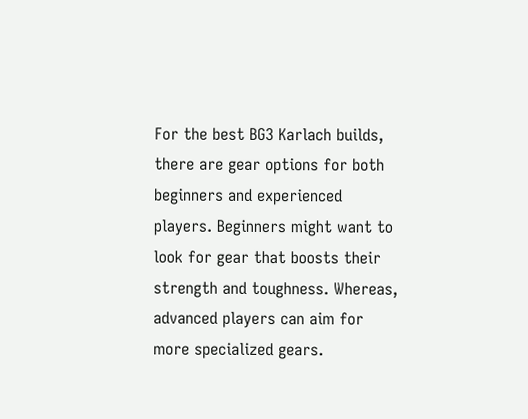For the best BG3 Karlach builds, there are gear options for both beginners and experienced players. Beginners might want to look for gear that boosts their strength and toughness. Whereas, advanced players can aim for more specialized gears.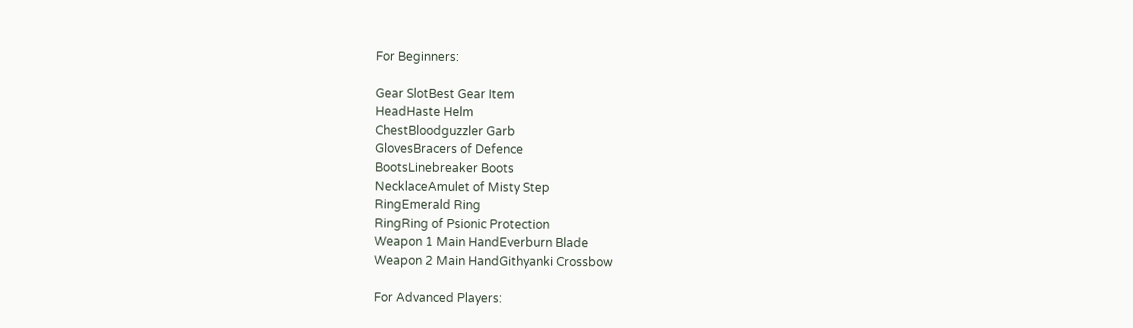For Beginners:

Gear SlotBest Gear Item
HeadHaste Helm
ChestBloodguzzler Garb
GlovesBracers of Defence
BootsLinebreaker Boots
NecklaceAmulet of Misty Step
RingEmerald Ring
RingRing of Psionic Protection
Weapon 1 Main HandEverburn Blade
Weapon 2 Main HandGithyanki Crossbow

For Advanced Players: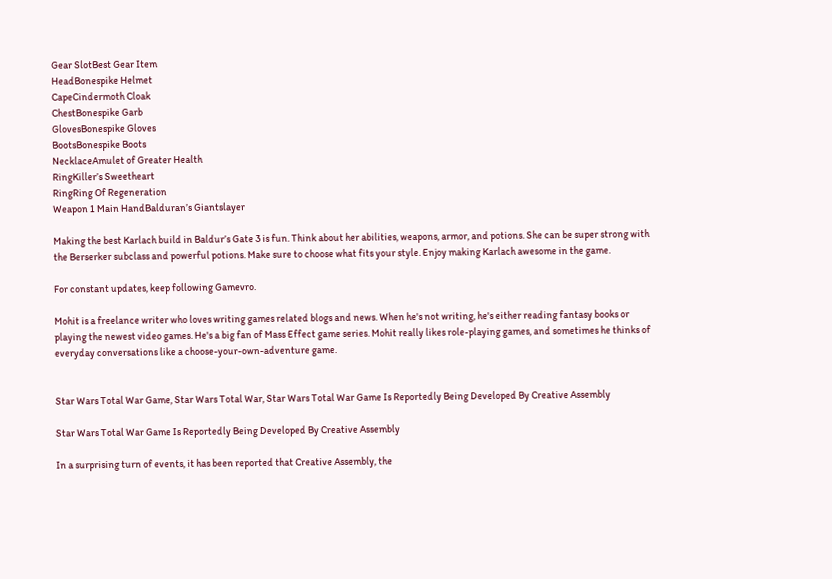Gear SlotBest Gear Item
HeadBonespike Helmet
CapeCindermoth Cloak
ChestBonespike Garb
GlovesBonespike Gloves
BootsBonespike Boots
NecklaceAmulet of Greater Health
RingKiller’s Sweetheart
RingRing Of Regeneration
Weapon 1 Main HandBalduran’s Giantslayer

Making the best Karlach build in Baldur’s Gate 3 is fun. Think about her abilities, weapons, armor, and potions. She can be super strong with the Berserker subclass and powerful potions. Make sure to choose what fits your style. Enjoy making Karlach awesome in the game.

For constant updates, keep following Gamevro.

Mohit is a freelance writer who loves writing games related blogs and news. When he's not writing, he's either reading fantasy books or playing the newest video games. He's a big fan of Mass Effect game series. Mohit really likes role-playing games, and sometimes he thinks of everyday conversations like a choose-your-own-adventure game.


Star Wars Total War Game, Star Wars Total War, Star Wars Total War Game Is Reportedly Being Developed By Creative Assembly

Star Wars Total War Game Is Reportedly Being Developed By Creative Assembly

In a surprising turn of events, it has been reported that Creative Assembly, the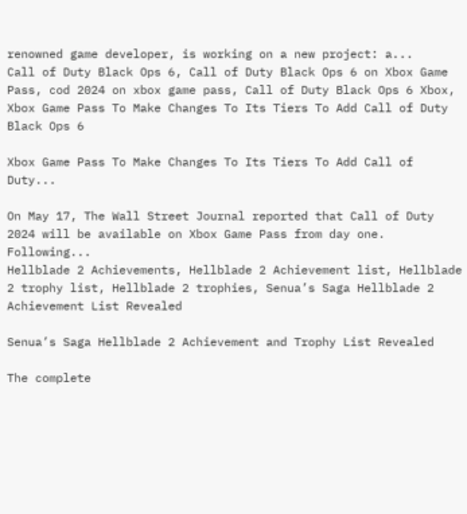renowned game developer, is working on a new project: a...
Call of Duty Black Ops 6, Call of Duty Black Ops 6 on Xbox Game Pass, cod 2024 on xbox game pass, Call of Duty Black Ops 6 Xbox, Xbox Game Pass To Make Changes To Its Tiers To Add Call of Duty Black Ops 6

Xbox Game Pass To Make Changes To Its Tiers To Add Call of Duty...

On May 17, The Wall Street Journal reported that Call of Duty 2024 will be available on Xbox Game Pass from day one. Following...
Hellblade 2 Achievements, Hellblade 2 Achievement list, Hellblade 2 trophy list, Hellblade 2 trophies, Senua’s Saga Hellblade 2 Achievement List Revealed

Senua’s Saga Hellblade 2 Achievement and Trophy List Revealed

The complete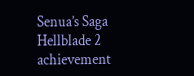Senua’s Saga Hellblade 2 achievement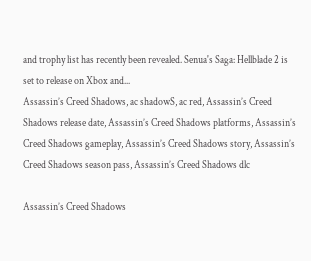and trophy list has recently been revealed. Senua's Saga: Hellblade 2 is set to release on Xbox and...
Assassin’s Creed Shadows, ac shadowS, ac red, Assassin’s Creed Shadows release date, Assassin’s Creed Shadows platforms, Assassin’s Creed Shadows gameplay, Assassin’s Creed Shadows story, Assassin’s Creed Shadows season pass, Assassin’s Creed Shadows dlc

Assassin’s Creed Shadows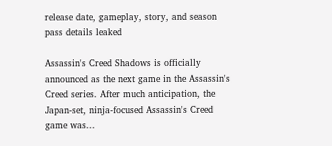release date, gameplay, story, and season pass details leaked

Assassin's Creed Shadows is officially announced as the next game in the Assassin's Creed series. After much anticipation, the Japan-set, ninja-focused Assassin's Creed game was...